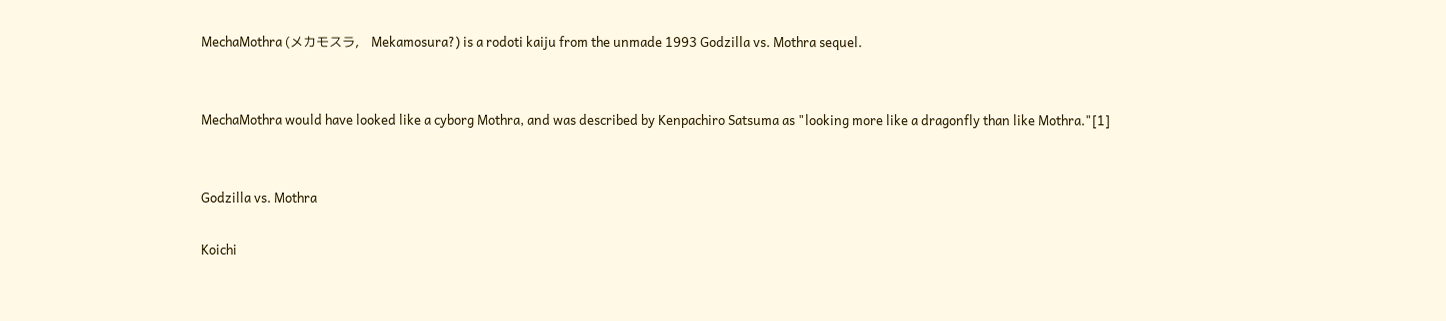MechaMothra (メカモスラ,   Mekamosura?) is a rodoti kaiju from the unmade 1993 Godzilla vs. Mothra sequel.


MechaMothra would have looked like a cyborg Mothra, and was described by Kenpachiro Satsuma as "looking more like a dragonfly than like Mothra."[1]


Godzilla vs. Mothra

Koichi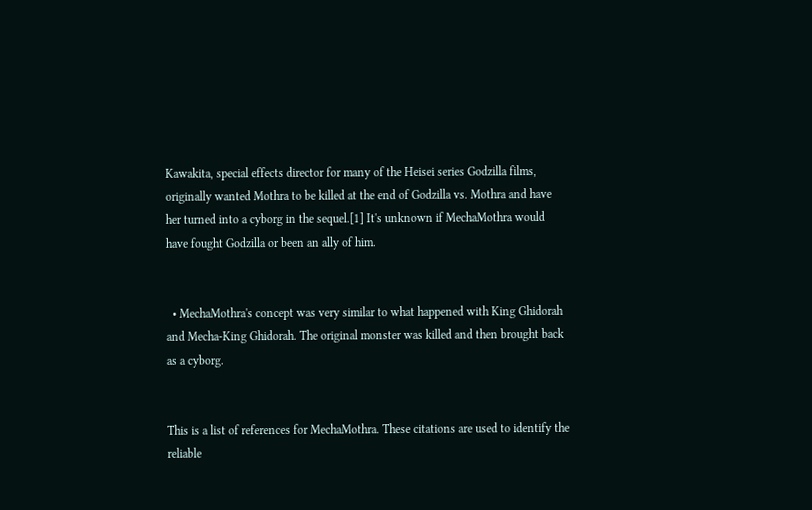Kawakita, special effects director for many of the Heisei series Godzilla films, originally wanted Mothra to be killed at the end of Godzilla vs. Mothra and have her turned into a cyborg in the sequel.[1] It's unknown if MechaMothra would have fought Godzilla or been an ally of him.


  • MechaMothra's concept was very similar to what happened with King Ghidorah and Mecha-King Ghidorah. The original monster was killed and then brought back as a cyborg.


This is a list of references for MechaMothra. These citations are used to identify the reliable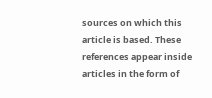sources on which this article is based. These references appear inside articles in the form of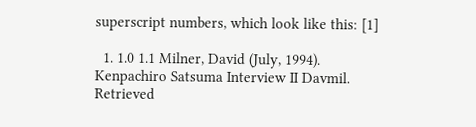superscript numbers, which look like this: [1]

  1. 1.0 1.1 Milner, David (July, 1994). Kenpachiro Satsuma Interview II Davmil. Retrieved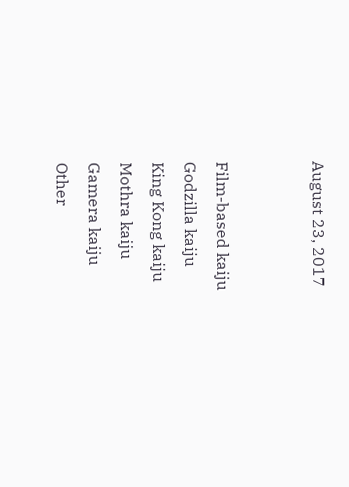August 23, 2017


Film-based kaiju
Godzilla kaiju
King Kong kaiju
Mothra kaiju
Gamera kaiju
Other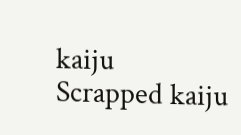kaiju
Scrapped kaiju